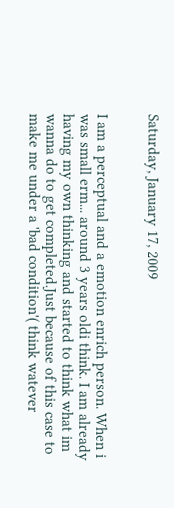Saturday, January 17, 2009


I am a perceptual and a emotion enrich person. When i was small erm... around 3 years oldi think. I am already having my own thinking and started to think what im wanna do to get completed.Just because of this case to make me under a 'bad condition'( think watever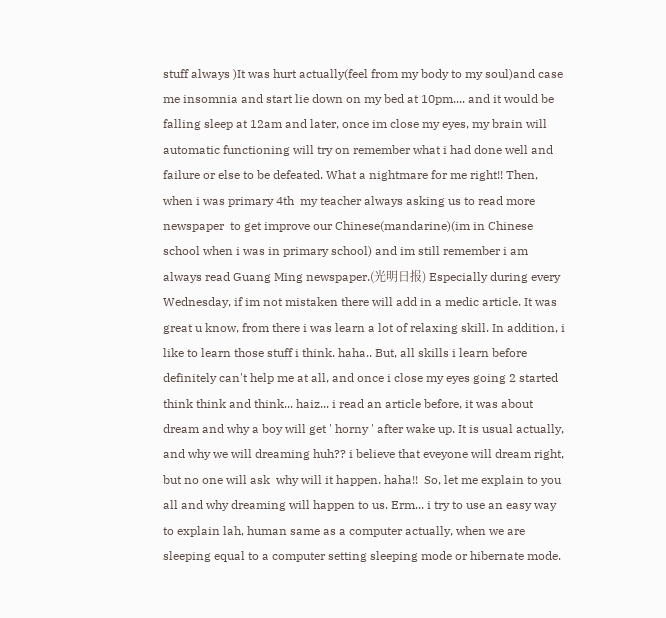stuff always )It was hurt actually(feel from my body to my soul)and case me insomnia and start lie down on my bed at 10pm.... and it would be falling sleep at 12am and later, once im close my eyes, my brain will automatic functioning will try on remember what i had done well and failure or else to be defeated. What a nightmare for me right!! Then, when i was primary 4th  my teacher always asking us to read more newspaper  to get improve our Chinese(mandarine)(im in Chinese school when i was in primary school) and im still remember i am always read Guang Ming newspaper.(光明日报) Especially during every Wednesday, if im not mistaken there will add in a medic article. It was great u know, from there i was learn a lot of relaxing skill. In addition, i like to learn those stuff i think. haha.. But, all skills i learn before definitely can't help me at all, and once i close my eyes going 2 started think think and think... haiz... i read an article before, it was about dream and why a boy will get ' horny ' after wake up. It is usual actually, and why we will dreaming huh?? i believe that eveyone will dream right, but no one will ask  why will it happen. haha!!  So, let me explain to you all and why dreaming will happen to us. Erm... i try to use an easy way to explain lah, human same as a computer actually, when we are sleeping equal to a computer setting sleeping mode or hibernate mode.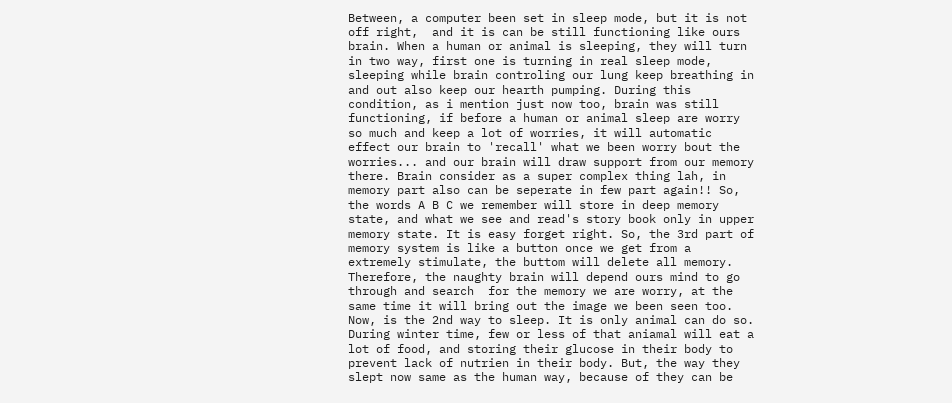Between, a computer been set in sleep mode, but it is not off right,  and it is can be still functioning like ours brain. When a human or animal is sleeping, they will turn in two way, first one is turning in real sleep mode, sleeping while brain controling our lung keep breathing in and out also keep our hearth pumping. During this condition, as i mention just now too, brain was still functioning, if before a human or animal sleep are worry so much and keep a lot of worries, it will automatic effect our brain to 'recall' what we been worry bout the worries... and our brain will draw support from our memory there. Brain consider as a super complex thing lah, in memory part also can be seperate in few part again!! So, the words A B C we remember will store in deep memory state, and what we see and read's story book only in upper memory state. It is easy forget right. So, the 3rd part of memory system is like a button once we get from a extremely stimulate, the buttom will delete all memory. Therefore, the naughty brain will depend ours mind to go through and search  for the memory we are worry, at the same time it will bring out the image we been seen too.  Now, is the 2nd way to sleep. It is only animal can do so. During winter time, few or less of that aniamal will eat a lot of food, and storing their glucose in their body to prevent lack of nutrien in their body. But, the way they slept now same as the human way, because of they can be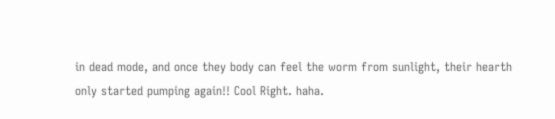in dead mode, and once they body can feel the worm from sunlight, their hearth only started pumping again!! Cool Right. haha.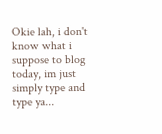Okie lah, i don't know what i suppose to blog today, im just simply type and type ya...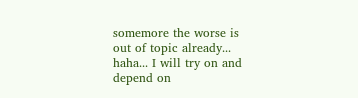somemore the worse is out of topic already... haha... I will try on and depend on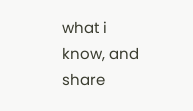what i know, and share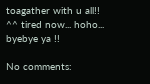toagather with u all!!  ^^ tired now... hoho... byebye ya !!

No comments: